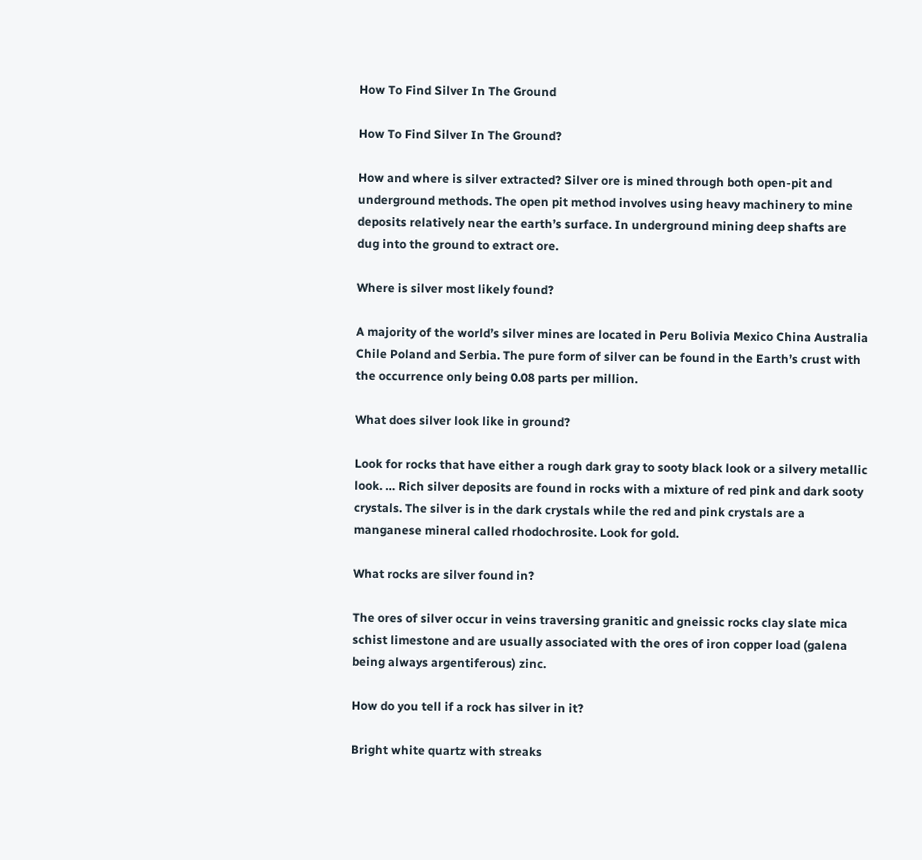How To Find Silver In The Ground

How To Find Silver In The Ground?

How and where is silver extracted? Silver ore is mined through both open-pit and underground methods. The open pit method involves using heavy machinery to mine deposits relatively near the earth’s surface. In underground mining deep shafts are dug into the ground to extract ore.

Where is silver most likely found?

A majority of the world’s silver mines are located in Peru Bolivia Mexico China Australia Chile Poland and Serbia. The pure form of silver can be found in the Earth’s crust with the occurrence only being 0.08 parts per million.

What does silver look like in ground?

Look for rocks that have either a rough dark gray to sooty black look or a silvery metallic look. … Rich silver deposits are found in rocks with a mixture of red pink and dark sooty crystals. The silver is in the dark crystals while the red and pink crystals are a manganese mineral called rhodochrosite. Look for gold.

What rocks are silver found in?

The ores of silver occur in veins traversing granitic and gneissic rocks clay slate mica schist limestone and are usually associated with the ores of iron copper load (galena being always argentiferous) zinc.

How do you tell if a rock has silver in it?

Bright white quartz with streaks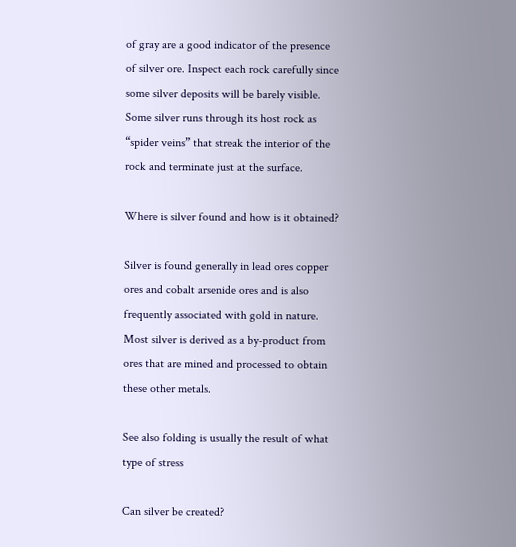of gray are a good indicator of the presence of silver ore. Inspect each rock carefully since some silver deposits will be barely visible. Some silver runs through its host rock as “spider veins” that streak the interior of the rock and terminate just at the surface.

Where is silver found and how is it obtained?

Silver is found generally in lead ores copper ores and cobalt arsenide ores and is also frequently associated with gold in nature. Most silver is derived as a by-product from ores that are mined and processed to obtain these other metals.

See also folding is usually the result of what type of stress

Can silver be created?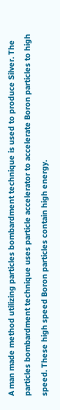A man made method utilizing particles bombardment technique is used to produce Silver. The particles bombardment technique uses particle accelerator to accelerate Boron particles to high speed. These high speed Boron particles contain high energy.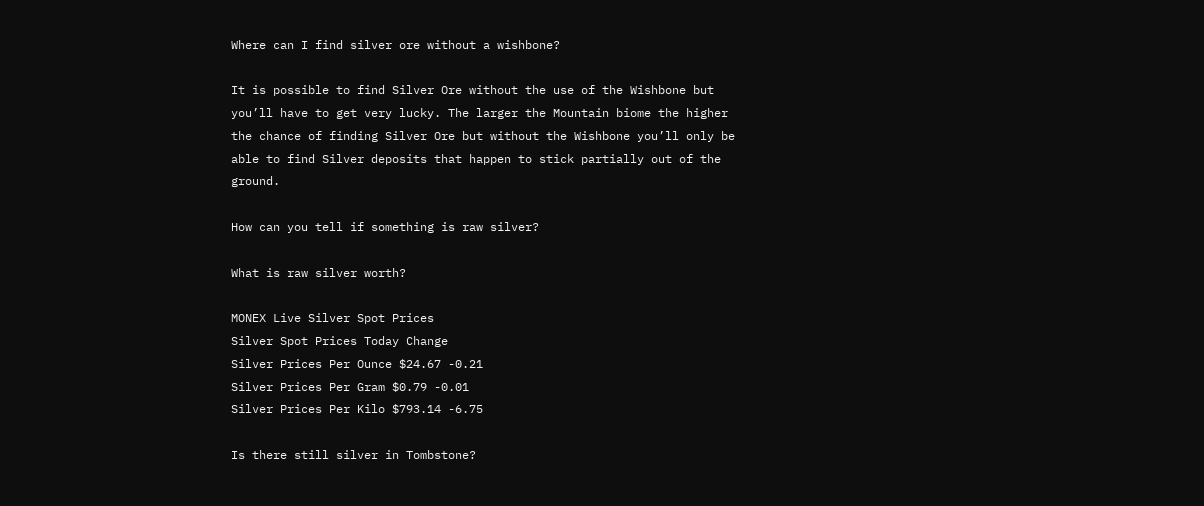Where can I find silver ore without a wishbone?

It is possible to find Silver Ore without the use of the Wishbone but you’ll have to get very lucky. The larger the Mountain biome the higher the chance of finding Silver Ore but without the Wishbone you’ll only be able to find Silver deposits that happen to stick partially out of the ground.

How can you tell if something is raw silver?

What is raw silver worth?

MONEX Live Silver Spot Prices
Silver Spot Prices Today Change
Silver Prices Per Ounce $24.67 -0.21
Silver Prices Per Gram $0.79 -0.01
Silver Prices Per Kilo $793.14 -6.75

Is there still silver in Tombstone?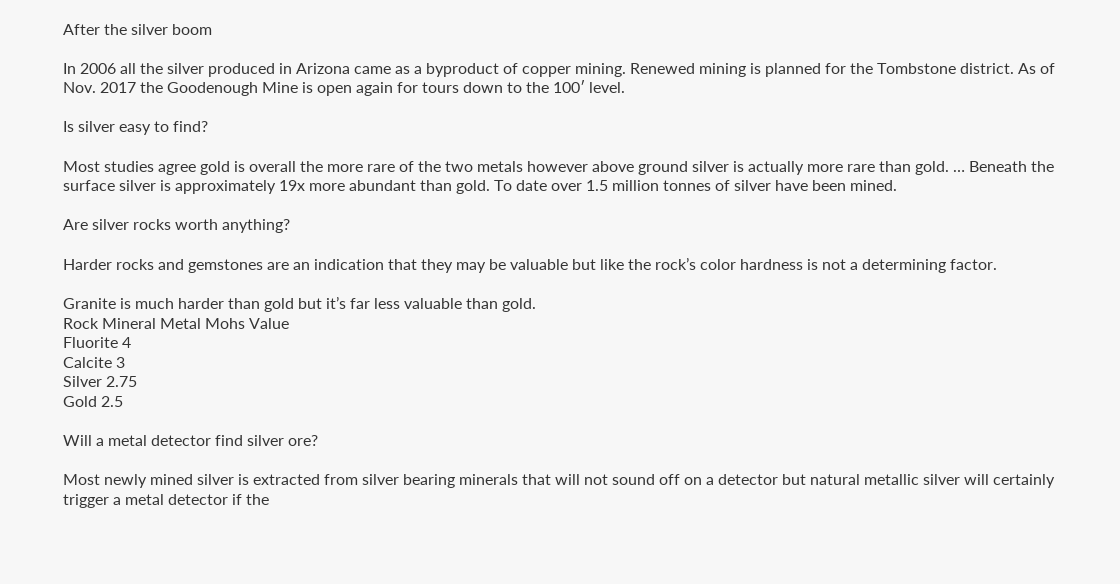After the silver boom

In 2006 all the silver produced in Arizona came as a byproduct of copper mining. Renewed mining is planned for the Tombstone district. As of Nov. 2017 the Goodenough Mine is open again for tours down to the 100′ level.

Is silver easy to find?

Most studies agree gold is overall the more rare of the two metals however above ground silver is actually more rare than gold. … Beneath the surface silver is approximately 19x more abundant than gold. To date over 1.5 million tonnes of silver have been mined.

Are silver rocks worth anything?

Harder rocks and gemstones are an indication that they may be valuable but like the rock’s color hardness is not a determining factor.

Granite is much harder than gold but it’s far less valuable than gold.
Rock Mineral Metal Mohs Value
Fluorite 4
Calcite 3
Silver 2.75
Gold 2.5

Will a metal detector find silver ore?

Most newly mined silver is extracted from silver bearing minerals that will not sound off on a detector but natural metallic silver will certainly trigger a metal detector if the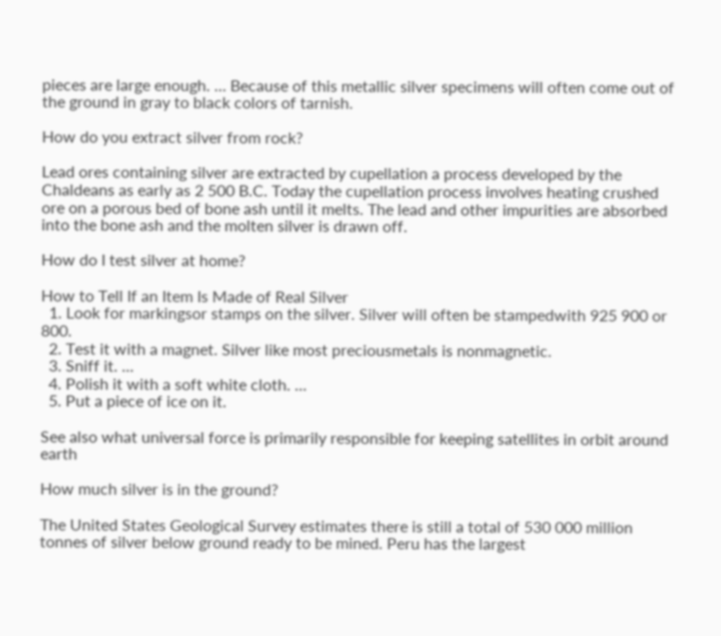pieces are large enough. … Because of this metallic silver specimens will often come out of the ground in gray to black colors of tarnish.

How do you extract silver from rock?

Lead ores containing silver are extracted by cupellation a process developed by the Chaldeans as early as 2 500 B.C. Today the cupellation process involves heating crushed ore on a porous bed of bone ash until it melts. The lead and other impurities are absorbed into the bone ash and the molten silver is drawn off.

How do I test silver at home?

How to Tell If an Item Is Made of Real Silver
  1. Look for markingsor stamps on the silver. Silver will often be stampedwith 925 900 or 800.
  2. Test it with a magnet. Silver like most preciousmetals is nonmagnetic.
  3. Sniff it. …
  4. Polish it with a soft white cloth. …
  5. Put a piece of ice on it.

See also what universal force is primarily responsible for keeping satellites in orbit around earth

How much silver is in the ground?

The United States Geological Survey estimates there is still a total of 530 000 million tonnes of silver below ground ready to be mined. Peru has the largest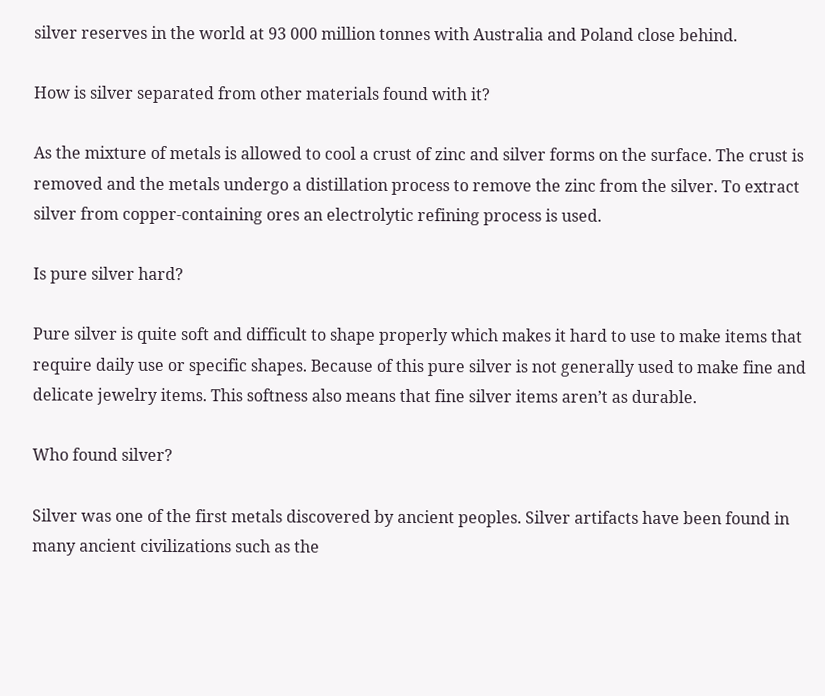silver reserves in the world at 93 000 million tonnes with Australia and Poland close behind.

How is silver separated from other materials found with it?

As the mixture of metals is allowed to cool a crust of zinc and silver forms on the surface. The crust is removed and the metals undergo a distillation process to remove the zinc from the silver. To extract silver from copper-containing ores an electrolytic refining process is used.

Is pure silver hard?

Pure silver is quite soft and difficult to shape properly which makes it hard to use to make items that require daily use or specific shapes. Because of this pure silver is not generally used to make fine and delicate jewelry items. This softness also means that fine silver items aren’t as durable.

Who found silver?

Silver was one of the first metals discovered by ancient peoples. Silver artifacts have been found in many ancient civilizations such as the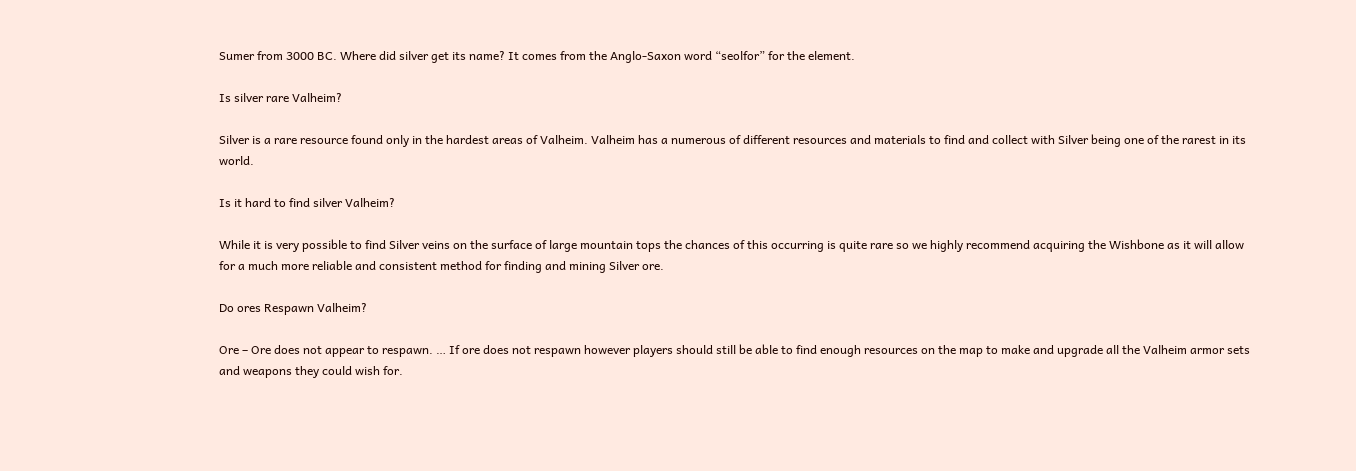Sumer from 3000 BC. Where did silver get its name? It comes from the Anglo-Saxon word “seolfor” for the element.

Is silver rare Valheim?

Silver is a rare resource found only in the hardest areas of Valheim. Valheim has a numerous of different resources and materials to find and collect with Silver being one of the rarest in its world.

Is it hard to find silver Valheim?

While it is very possible to find Silver veins on the surface of large mountain tops the chances of this occurring is quite rare so we highly recommend acquiring the Wishbone as it will allow for a much more reliable and consistent method for finding and mining Silver ore.

Do ores Respawn Valheim?

Ore – Ore does not appear to respawn. … If ore does not respawn however players should still be able to find enough resources on the map to make and upgrade all the Valheim armor sets and weapons they could wish for.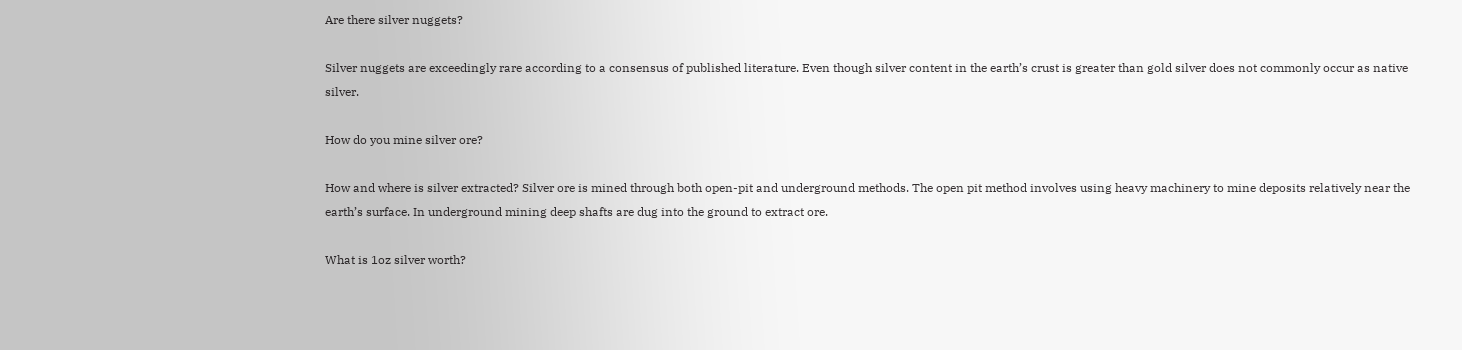Are there silver nuggets?

Silver nuggets are exceedingly rare according to a consensus of published literature. Even though silver content in the earth’s crust is greater than gold silver does not commonly occur as native silver.

How do you mine silver ore?

How and where is silver extracted? Silver ore is mined through both open-pit and underground methods. The open pit method involves using heavy machinery to mine deposits relatively near the earth’s surface. In underground mining deep shafts are dug into the ground to extract ore.

What is 1oz silver worth?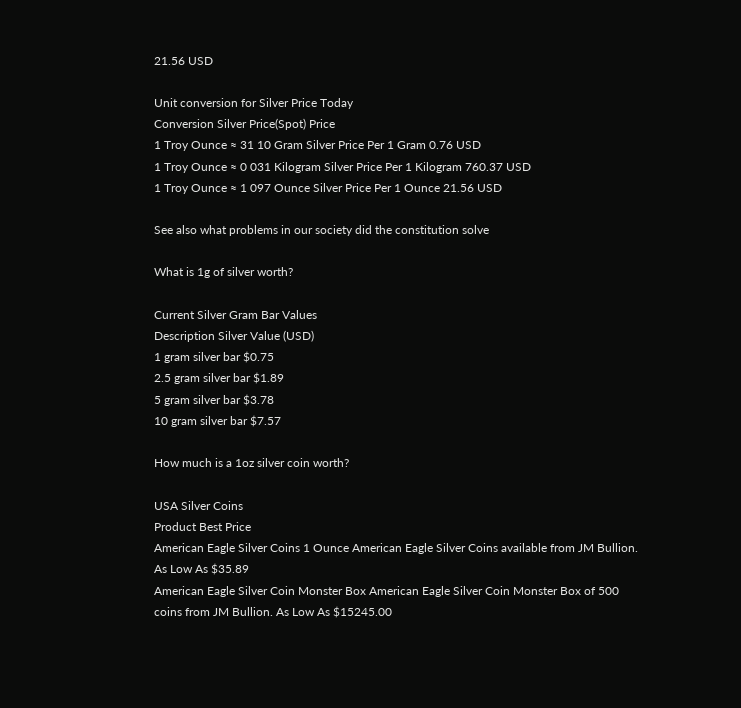21.56 USD

Unit conversion for Silver Price Today
Conversion Silver Price(Spot) Price
1 Troy Ounce ≈ 31 10 Gram Silver Price Per 1 Gram 0.76 USD
1 Troy Ounce ≈ 0 031 Kilogram Silver Price Per 1 Kilogram 760.37 USD
1 Troy Ounce ≈ 1 097 Ounce Silver Price Per 1 Ounce 21.56 USD

See also what problems in our society did the constitution solve

What is 1g of silver worth?

Current Silver Gram Bar Values
Description Silver Value (USD)
1 gram silver bar $0.75
2.5 gram silver bar $1.89
5 gram silver bar $3.78
10 gram silver bar $7.57

How much is a 1oz silver coin worth?

USA Silver Coins
Product Best Price
American Eagle Silver Coins 1 Ounce American Eagle Silver Coins available from JM Bullion. As Low As $35.89
American Eagle Silver Coin Monster Box American Eagle Silver Coin Monster Box of 500 coins from JM Bullion. As Low As $15245.00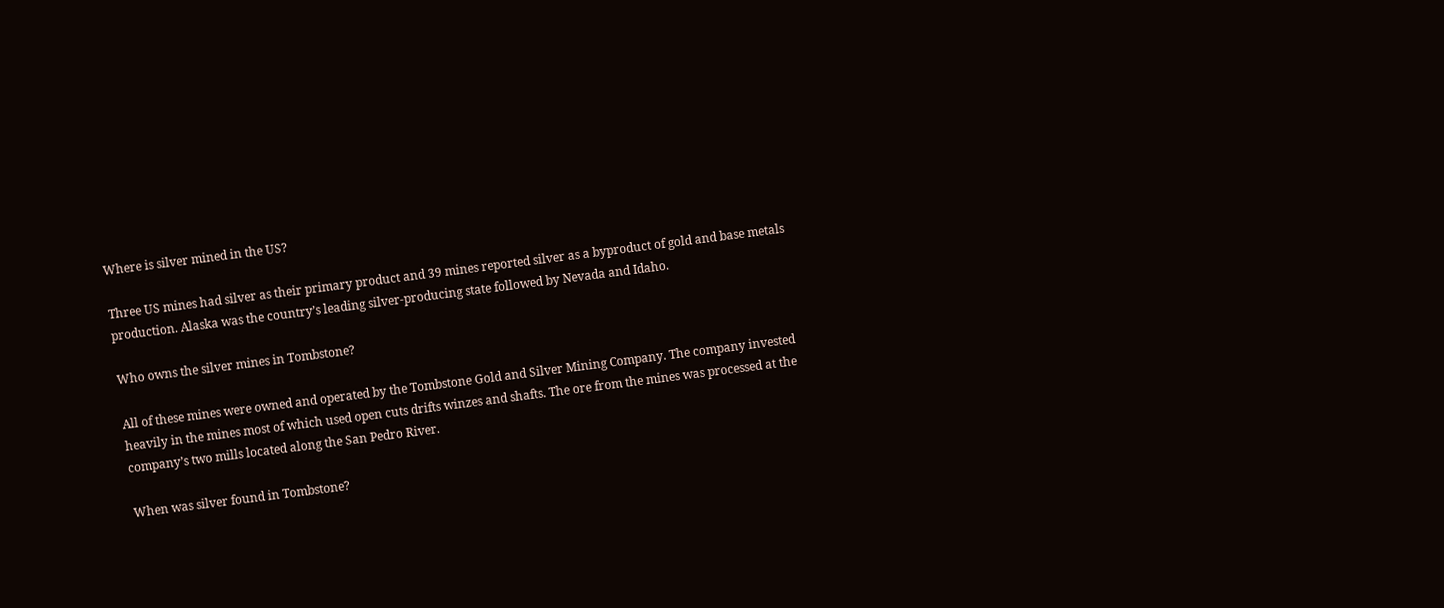Where is silver mined in the US?

Three US mines had silver as their primary product and 39 mines reported silver as a byproduct of gold and base metals production. Alaska was the country’s leading silver-producing state followed by Nevada and Idaho.

Who owns the silver mines in Tombstone?

All of these mines were owned and operated by the Tombstone Gold and Silver Mining Company. The company invested heavily in the mines most of which used open cuts drifts winzes and shafts. The ore from the mines was processed at the company’s two mills located along the San Pedro River.

When was silver found in Tombstone?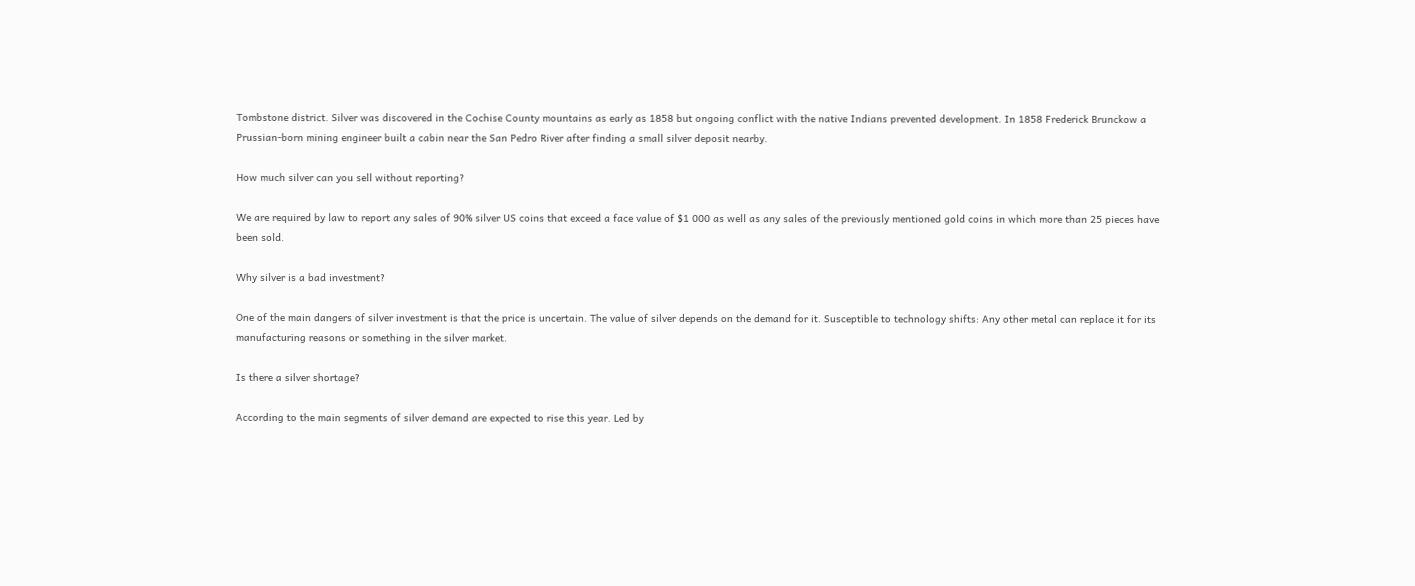Tombstone district. Silver was discovered in the Cochise County mountains as early as 1858 but ongoing conflict with the native Indians prevented development. In 1858 Frederick Brunckow a Prussian-born mining engineer built a cabin near the San Pedro River after finding a small silver deposit nearby.

How much silver can you sell without reporting?

We are required by law to report any sales of 90% silver US coins that exceed a face value of $1 000 as well as any sales of the previously mentioned gold coins in which more than 25 pieces have been sold.

Why silver is a bad investment?

One of the main dangers of silver investment is that the price is uncertain. The value of silver depends on the demand for it. Susceptible to technology shifts: Any other metal can replace it for its manufacturing reasons or something in the silver market.

Is there a silver shortage?

According to the main segments of silver demand are expected to rise this year. Led by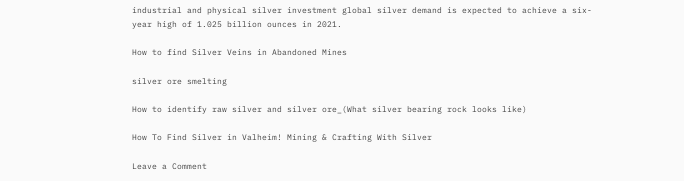industrial and physical silver investment global silver demand is expected to achieve a six-year high of 1.025 billion ounces in 2021.

How to find Silver Veins in Abandoned Mines

silver ore smelting

How to identify raw silver and silver ore_(What silver bearing rock looks like)

How To Find Silver in Valheim! Mining & Crafting With Silver

Leave a Comment